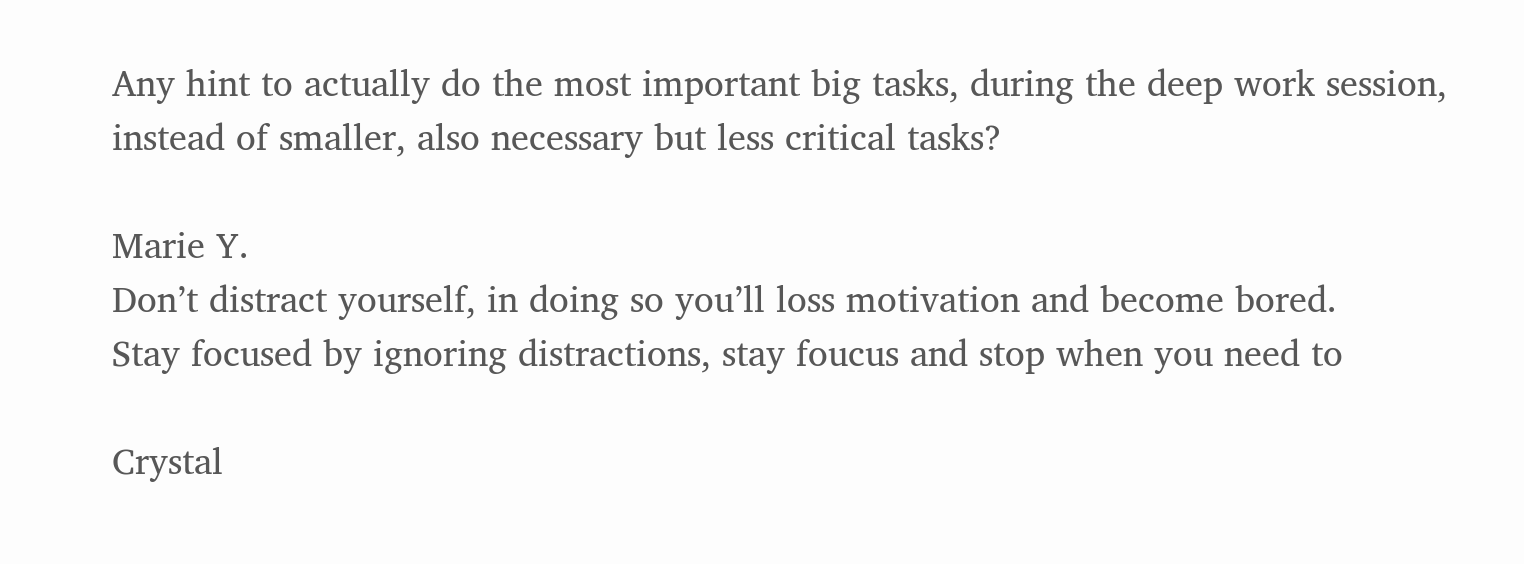Any hint to actually do the most important big tasks, during the deep work session, instead of smaller, also necessary but less critical tasks?

Marie Y.
Don’t distract yourself, in doing so you’ll loss motivation and become bored.
Stay focused by ignoring distractions, stay foucus and stop when you need to

Crystal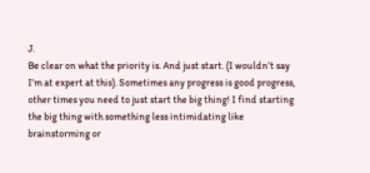J.
Be clear on what the priority is. And just start. (I wouldn’t say I’m at expert at this). Sometimes any progress is good progress, other times you need to just start the big thing! I find starting the big thing with something less intimidating like brainstorming or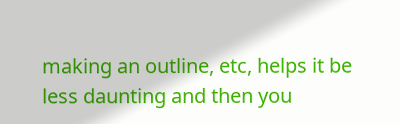making an outline, etc, helps it be less daunting and then you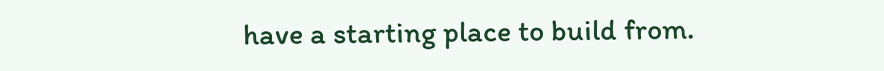have a starting place to build from.